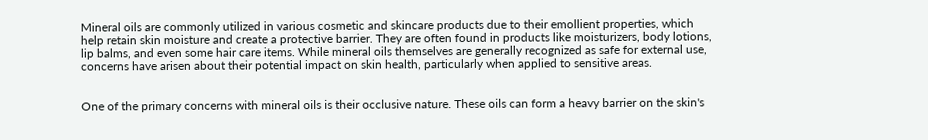Mineral oils are commonly utilized in various cosmetic and skincare products due to their emollient properties, which help retain skin moisture and create a protective barrier. They are often found in products like moisturizers, body lotions, lip balms, and even some hair care items. While mineral oils themselves are generally recognized as safe for external use, concerns have arisen about their potential impact on skin health, particularly when applied to sensitive areas.


One of the primary concerns with mineral oils is their occlusive nature. These oils can form a heavy barrier on the skin's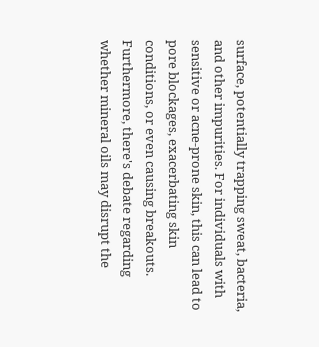surface, potentially trapping sweat, bacteria, and other impurities. For individuals with sensitive or acne-prone skin, this can lead to pore blockages, exacerbating skin conditions, or even causing breakouts. Furthermore, there's debate regarding whether mineral oils may disrupt the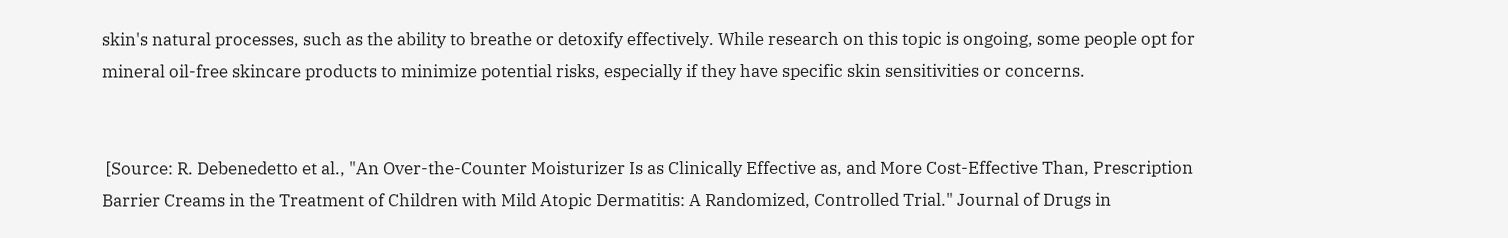skin's natural processes, such as the ability to breathe or detoxify effectively. While research on this topic is ongoing, some people opt for mineral oil-free skincare products to minimize potential risks, especially if they have specific skin sensitivities or concerns.


 [Source: R. Debenedetto et al., "An Over-the-Counter Moisturizer Is as Clinically Effective as, and More Cost-Effective Than, Prescription Barrier Creams in the Treatment of Children with Mild Atopic Dermatitis: A Randomized, Controlled Trial." Journal of Drugs in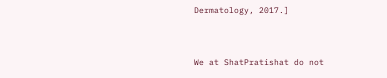Dermatology, 2017.]


We at ShatPratishat do not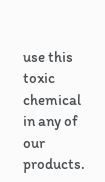use this toxic chemical in any of our products.